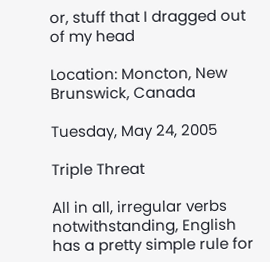or, stuff that I dragged out of my head

Location: Moncton, New Brunswick, Canada

Tuesday, May 24, 2005

Triple Threat

All in all, irregular verbs notwithstanding, English has a pretty simple rule for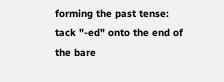forming the past tense: tack "-ed" onto the end of the bare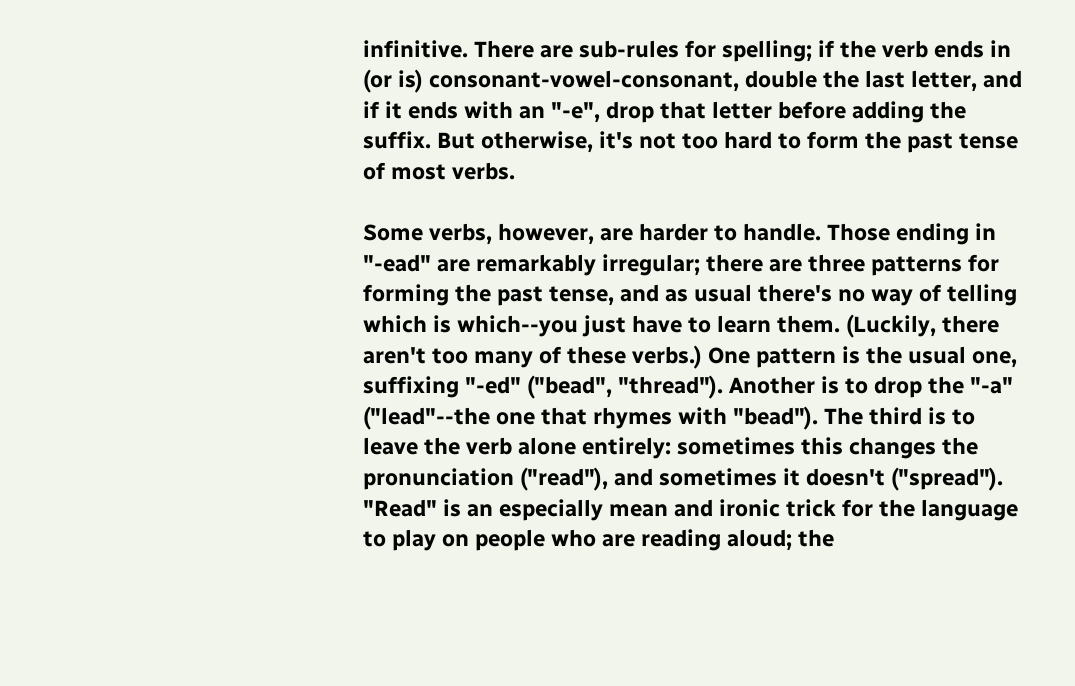infinitive. There are sub-rules for spelling; if the verb ends in (or is) consonant-vowel-consonant, double the last letter, and if it ends with an "-e", drop that letter before adding the suffix. But otherwise, it's not too hard to form the past tense of most verbs.

Some verbs, however, are harder to handle. Those ending in "-ead" are remarkably irregular; there are three patterns for forming the past tense, and as usual there's no way of telling which is which--you just have to learn them. (Luckily, there aren't too many of these verbs.) One pattern is the usual one, suffixing "-ed" ("bead", "thread"). Another is to drop the "-a" ("lead"--the one that rhymes with "bead"). The third is to leave the verb alone entirely: sometimes this changes the pronunciation ("read"), and sometimes it doesn't ("spread"). "Read" is an especially mean and ironic trick for the language to play on people who are reading aloud; the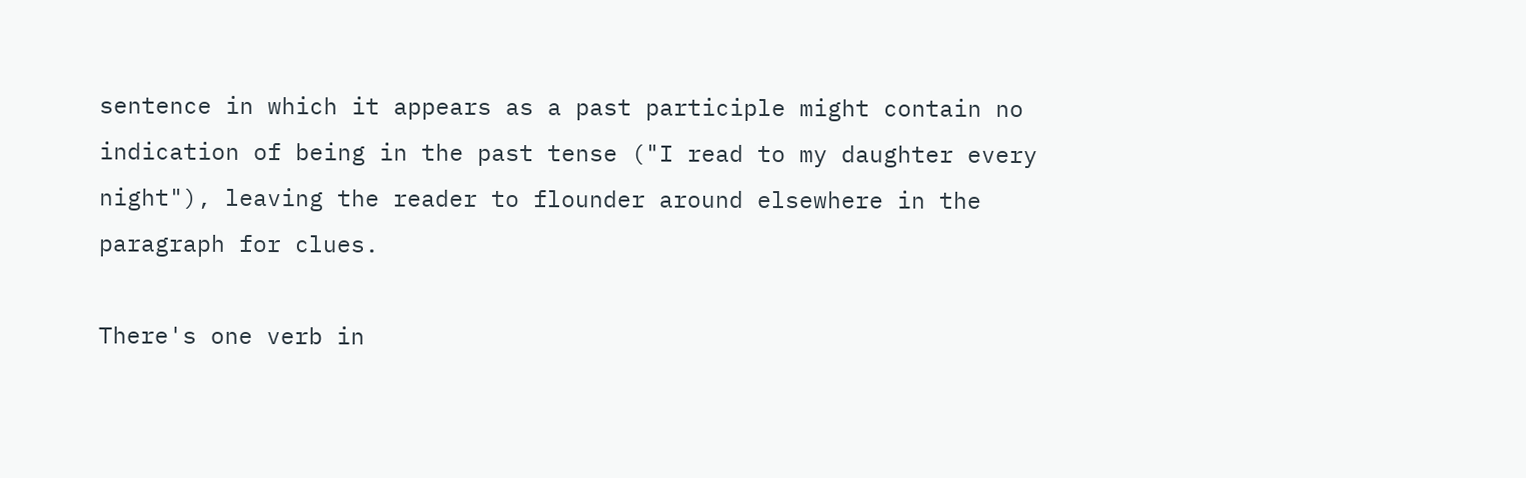sentence in which it appears as a past participle might contain no indication of being in the past tense ("I read to my daughter every night"), leaving the reader to flounder around elsewhere in the paragraph for clues.

There's one verb in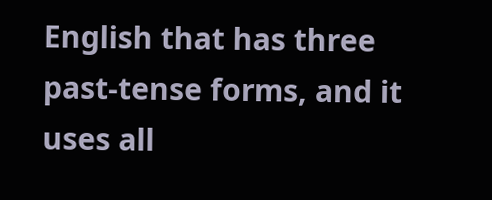English that has three past-tense forms, and it uses all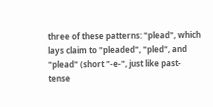three of these patterns: "plead", which lays claim to "pleaded", "pled", and "plead" (short "-e-", just like past-tense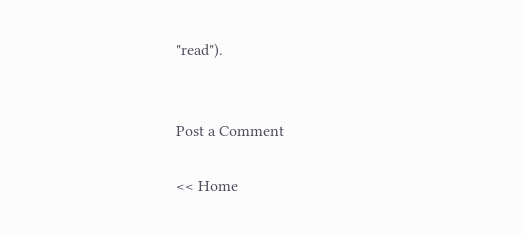"read").


Post a Comment

<< Home